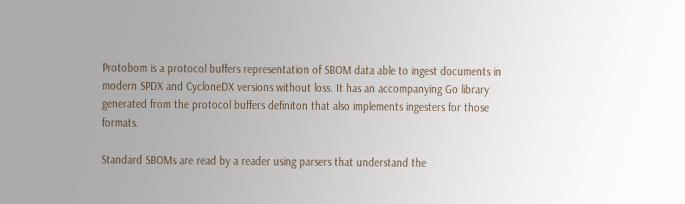Protobom is a protocol buffers representation of SBOM data able to ingest documents in modern SPDX and CycloneDX versions without loss. It has an accompanying Go library generated from the protocol buffers definiton that also implements ingesters for those formats.

Standard SBOMs are read by a reader using parsers that understand the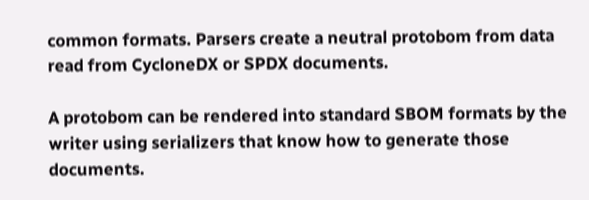common formats. Parsers create a neutral protobom from data read from CycloneDX or SPDX documents.

A protobom can be rendered into standard SBOM formats by the writer using serializers that know how to generate those documents.